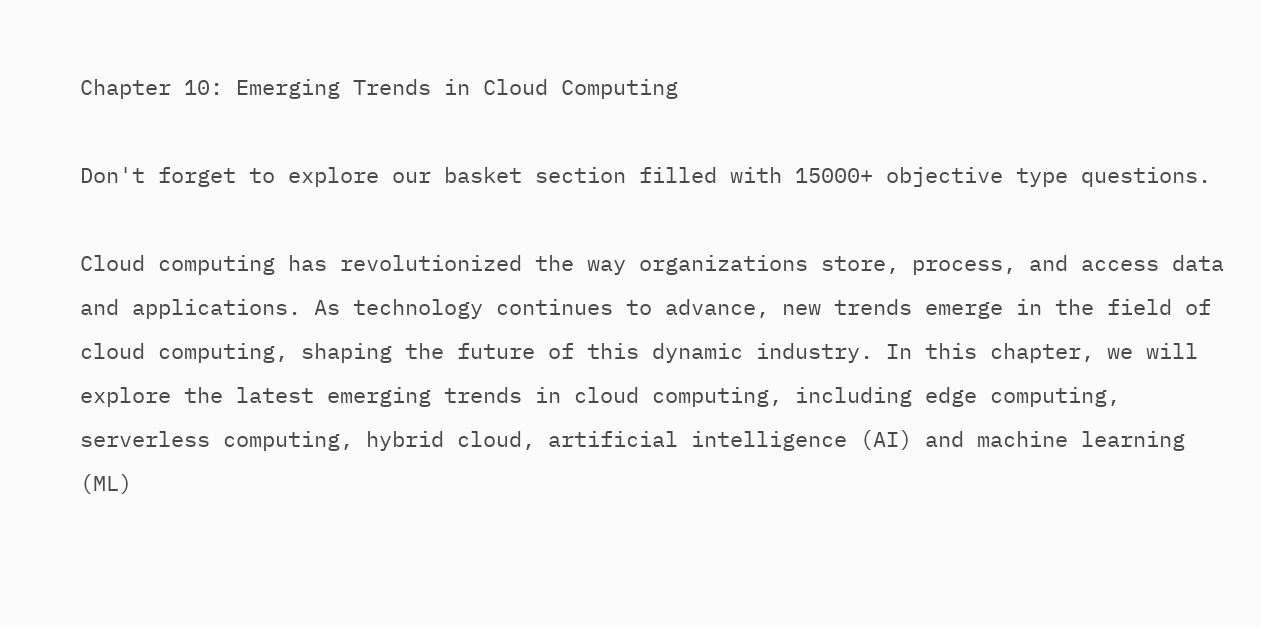Chapter 10: Emerging Trends in Cloud Computing

Don't forget to explore our basket section filled with 15000+ objective type questions.

Cloud computing has revolutionized the way organizations store, process, and access data and applications. As technology continues to advance, new trends emerge in the field of cloud computing, shaping the future of this dynamic industry. In this chapter, we will explore the latest emerging trends in cloud computing, including edge computing, serverless computing, hybrid cloud, artificial intelligence (AI) and machine learning (ML)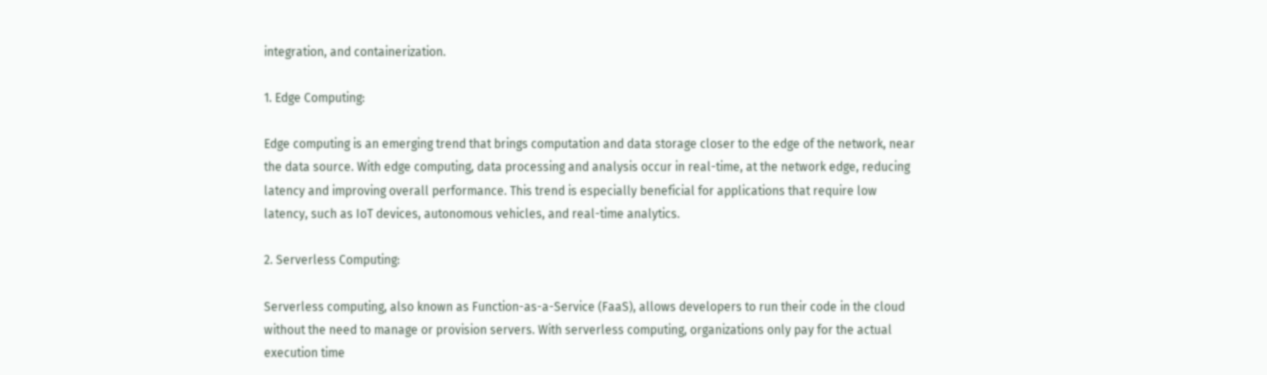integration, and containerization.

1. Edge Computing:

Edge computing is an emerging trend that brings computation and data storage closer to the edge of the network, near the data source. With edge computing, data processing and analysis occur in real-time, at the network edge, reducing latency and improving overall performance. This trend is especially beneficial for applications that require low latency, such as IoT devices, autonomous vehicles, and real-time analytics.

2. Serverless Computing:

Serverless computing, also known as Function-as-a-Service (FaaS), allows developers to run their code in the cloud without the need to manage or provision servers. With serverless computing, organizations only pay for the actual execution time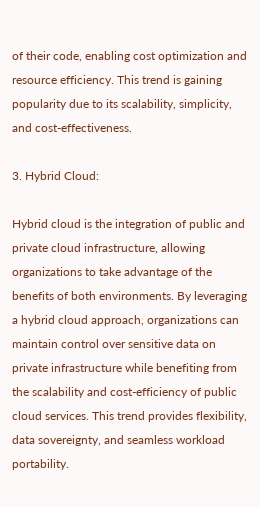of their code, enabling cost optimization and resource efficiency. This trend is gaining popularity due to its scalability, simplicity, and cost-effectiveness.

3. Hybrid Cloud:

Hybrid cloud is the integration of public and private cloud infrastructure, allowing organizations to take advantage of the benefits of both environments. By leveraging a hybrid cloud approach, organizations can maintain control over sensitive data on private infrastructure while benefiting from the scalability and cost-efficiency of public cloud services. This trend provides flexibility, data sovereignty, and seamless workload portability.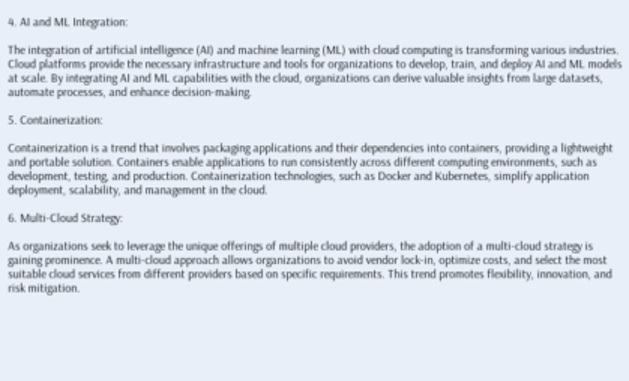4. AI and ML Integration:

The integration of artificial intelligence (AI) and machine learning (ML) with cloud computing is transforming various industries. Cloud platforms provide the necessary infrastructure and tools for organizations to develop, train, and deploy AI and ML models at scale. By integrating AI and ML capabilities with the cloud, organizations can derive valuable insights from large datasets, automate processes, and enhance decision-making.

5. Containerization:

Containerization is a trend that involves packaging applications and their dependencies into containers, providing a lightweight and portable solution. Containers enable applications to run consistently across different computing environments, such as development, testing, and production. Containerization technologies, such as Docker and Kubernetes, simplify application deployment, scalability, and management in the cloud.

6. Multi-Cloud Strategy:

As organizations seek to leverage the unique offerings of multiple cloud providers, the adoption of a multi-cloud strategy is gaining prominence. A multi-cloud approach allows organizations to avoid vendor lock-in, optimize costs, and select the most suitable cloud services from different providers based on specific requirements. This trend promotes flexibility, innovation, and risk mitigation.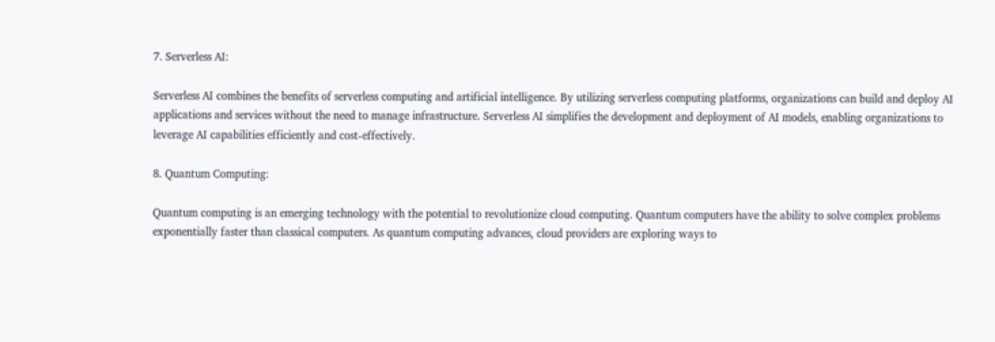7. Serverless AI:

Serverless AI combines the benefits of serverless computing and artificial intelligence. By utilizing serverless computing platforms, organizations can build and deploy AI applications and services without the need to manage infrastructure. Serverless AI simplifies the development and deployment of AI models, enabling organizations to leverage AI capabilities efficiently and cost-effectively.

8. Quantum Computing:

Quantum computing is an emerging technology with the potential to revolutionize cloud computing. Quantum computers have the ability to solve complex problems exponentially faster than classical computers. As quantum computing advances, cloud providers are exploring ways to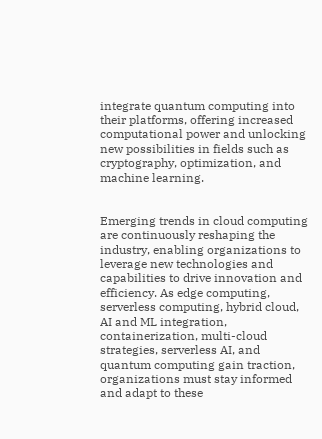integrate quantum computing into their platforms, offering increased computational power and unlocking new possibilities in fields such as cryptography, optimization, and machine learning.


Emerging trends in cloud computing are continuously reshaping the industry, enabling organizations to leverage new technologies and capabilities to drive innovation and efficiency. As edge computing, serverless computing, hybrid cloud, AI and ML integration, containerization, multi-cloud strategies, serverless AI, and quantum computing gain traction, organizations must stay informed and adapt to these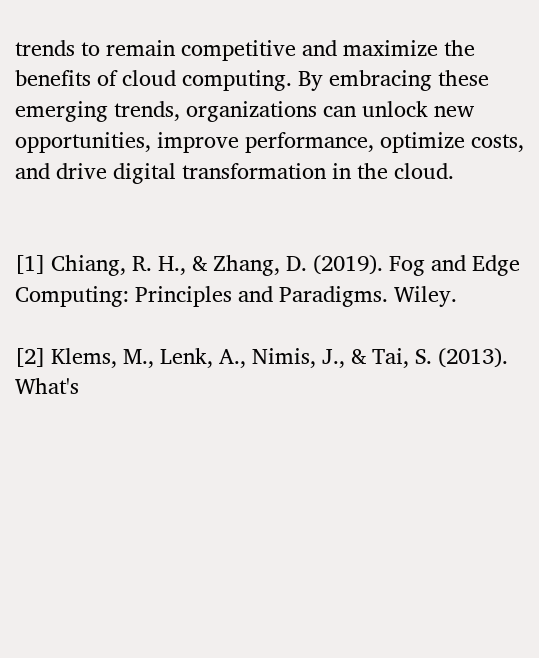trends to remain competitive and maximize the benefits of cloud computing. By embracing these emerging trends, organizations can unlock new opportunities, improve performance, optimize costs, and drive digital transformation in the cloud.


[1] Chiang, R. H., & Zhang, D. (2019). Fog and Edge Computing: Principles and Paradigms. Wiley.

[2] Klems, M., Lenk, A., Nimis, J., & Tai, S. (2013). What's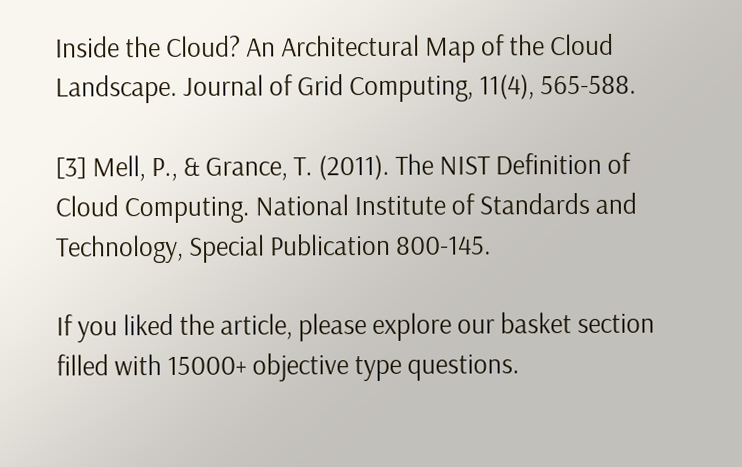Inside the Cloud? An Architectural Map of the Cloud Landscape. Journal of Grid Computing, 11(4), 565-588.

[3] Mell, P., & Grance, T. (2011). The NIST Definition of Cloud Computing. National Institute of Standards and Technology, Special Publication 800-145.

If you liked the article, please explore our basket section filled with 15000+ objective type questions.